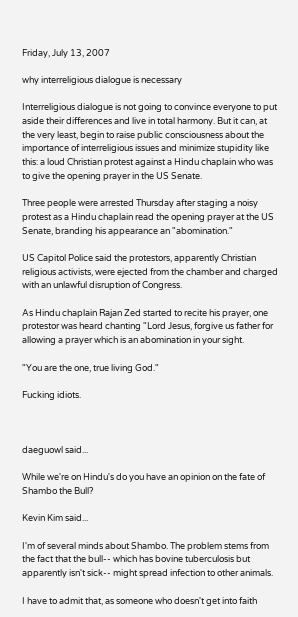Friday, July 13, 2007

why interreligious dialogue is necessary

Interreligious dialogue is not going to convince everyone to put aside their differences and live in total harmony. But it can, at the very least, begin to raise public consciousness about the importance of interreligious issues and minimize stupidity like this: a loud Christian protest against a Hindu chaplain who was to give the opening prayer in the US Senate.

Three people were arrested Thursday after staging a noisy protest as a Hindu chaplain read the opening prayer at the US Senate, branding his appearance an "abomination."

US Capitol Police said the protestors, apparently Christian religious activists, were ejected from the chamber and charged with an unlawful disruption of Congress.

As Hindu chaplain Rajan Zed started to recite his prayer, one protestor was heard chanting "Lord Jesus, forgive us father for allowing a prayer which is an abomination in your sight.

"You are the one, true living God."

Fucking idiots.



daeguowl said...

While we're on Hindu's do you have an opinion on the fate of Shambo the Bull?

Kevin Kim said...

I'm of several minds about Shambo. The problem stems from the fact that the bull-- which has bovine tuberculosis but apparently isn't sick-- might spread infection to other animals.

I have to admit that, as someone who doesn't get into faith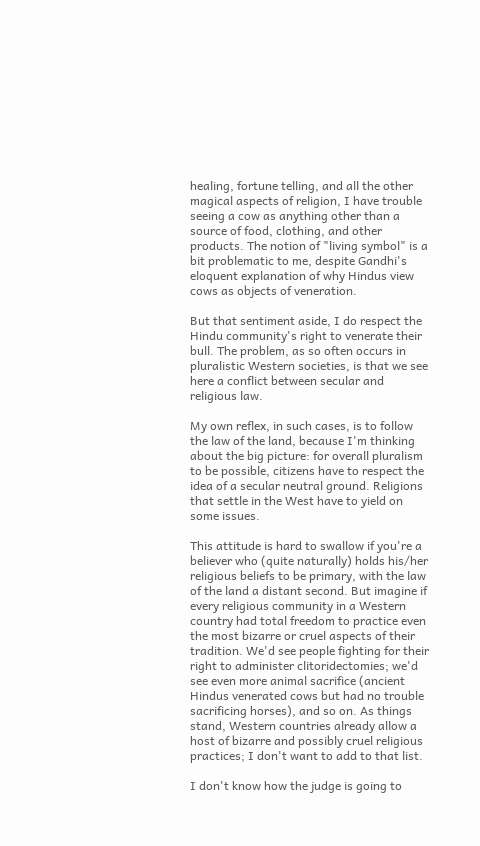healing, fortune telling, and all the other magical aspects of religion, I have trouble seeing a cow as anything other than a source of food, clothing, and other products. The notion of "living symbol" is a bit problematic to me, despite Gandhi's eloquent explanation of why Hindus view cows as objects of veneration.

But that sentiment aside, I do respect the Hindu community's right to venerate their bull. The problem, as so often occurs in pluralistic Western societies, is that we see here a conflict between secular and religious law.

My own reflex, in such cases, is to follow the law of the land, because I'm thinking about the big picture: for overall pluralism to be possible, citizens have to respect the idea of a secular neutral ground. Religions that settle in the West have to yield on some issues.

This attitude is hard to swallow if you're a believer who (quite naturally) holds his/her religious beliefs to be primary, with the law of the land a distant second. But imagine if every religious community in a Western country had total freedom to practice even the most bizarre or cruel aspects of their tradition. We'd see people fighting for their right to administer clitoridectomies; we'd see even more animal sacrifice (ancient Hindus venerated cows but had no trouble sacrificing horses), and so on. As things stand, Western countries already allow a host of bizarre and possibly cruel religious practices; I don't want to add to that list.

I don't know how the judge is going to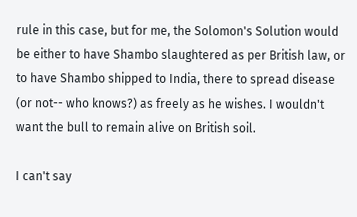rule in this case, but for me, the Solomon's Solution would be either to have Shambo slaughtered as per British law, or to have Shambo shipped to India, there to spread disease (or not-- who knows?) as freely as he wishes. I wouldn't want the bull to remain alive on British soil.

I can't say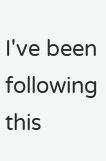I've been following this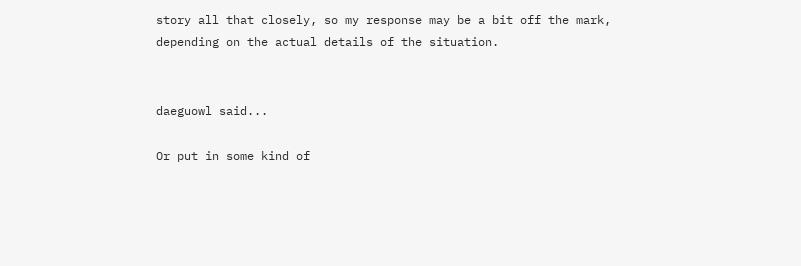story all that closely, so my response may be a bit off the mark, depending on the actual details of the situation.


daeguowl said...

Or put in some kind of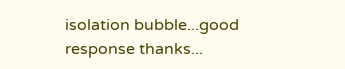isolation bubble...good response thanks...